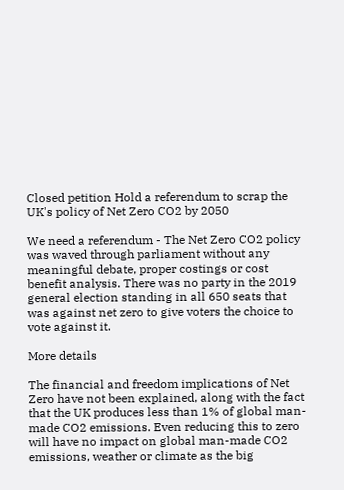Closed petition Hold a referendum to scrap the UK's policy of Net Zero CO2 by 2050

We need a referendum - The Net Zero CO2 policy was waved through parliament without any meaningful debate, proper costings or cost benefit analysis. There was no party in the 2019 general election standing in all 650 seats that was against net zero to give voters the choice to vote against it.

More details

The financial and freedom implications of Net Zero have not been explained, along with the fact that the UK produces less than 1% of global man-made CO2 emissions. Even reducing this to zero will have no impact on global man-made CO2 emissions, weather or climate as the big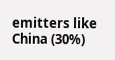emitters like China (30%)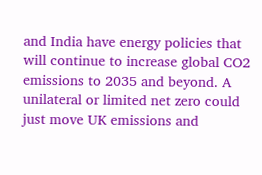and India have energy policies that will continue to increase global CO2 emissions to 2035 and beyond. A unilateral or limited net zero could just move UK emissions and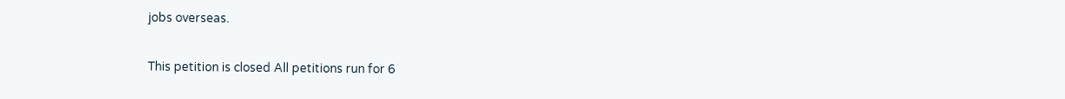jobs overseas.

This petition is closed All petitions run for 6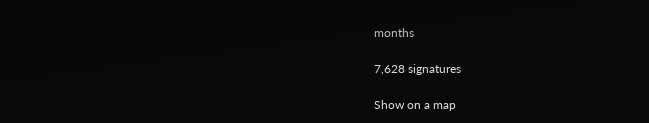months

7,628 signatures

Show on a map